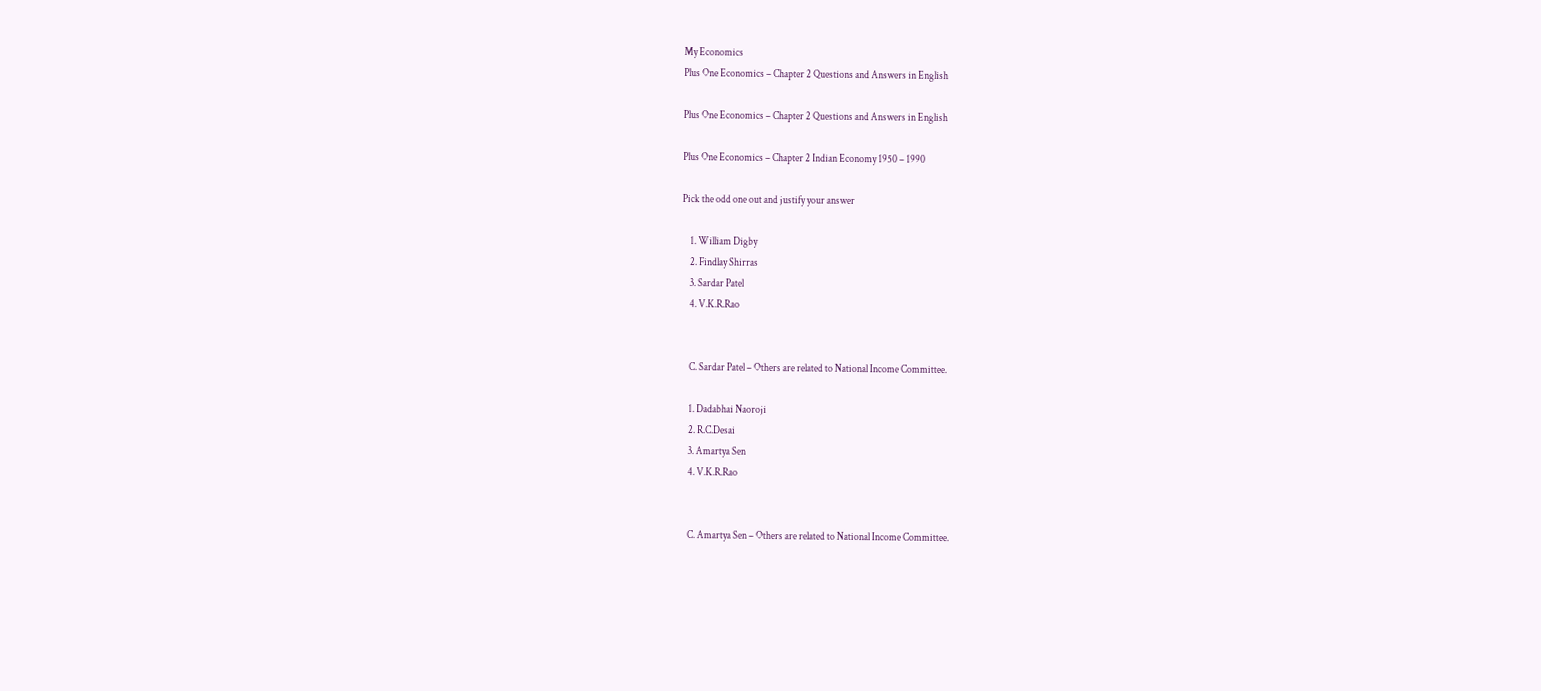My Economics
Plus One Economics – Chapter 2 Questions and Answers in English

Plus One Economics – Chapter 2 Questions and Answers in English

Plus One Economics – Chapter 2 Indian Economy 1950 – 1990

Pick the odd one out and justify your answer

    1. William Digby
    2. Findlay Shirras
    3. Sardar Patel
    4. V.K.R.Rao


    C. Sardar Patel – Others are related to National Income Committee.

    1. Dadabhai Naoroji
    2. R.C.Desai
    3. Amartya Sen
    4. V.K.R.Rao


    C. Amartya Sen – Others are related to National Income Committee.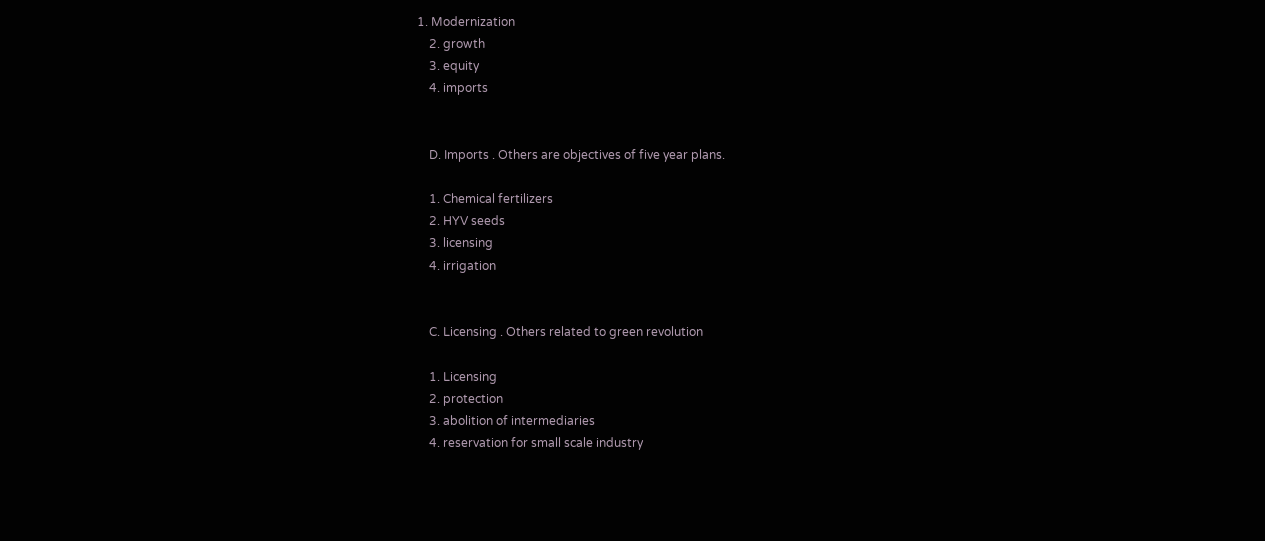1. Modernization
    2. growth
    3. equity
    4. imports


    D. Imports . Others are objectives of five year plans.

    1. Chemical fertilizers
    2. HYV seeds
    3. licensing
    4. irrigation


    C. Licensing . Others related to green revolution

    1. Licensing
    2. protection
    3. abolition of intermediaries
    4. reservation for small scale industry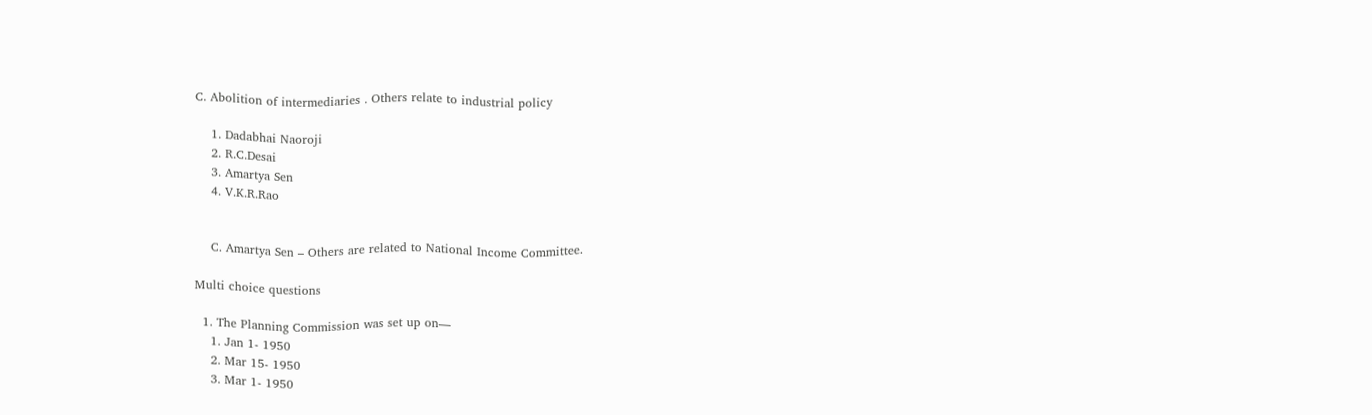C. Abolition of intermediaries . Others relate to industrial policy

    1. Dadabhai Naoroji
    2. R.C.Desai
    3. Amartya Sen
    4. V.K.R.Rao


    C. Amartya Sen – Others are related to National Income Committee.

Multi choice questions

  1. The Planning Commission was set up on—
    1. Jan 1- 1950
    2. Mar 15- 1950
    3. Mar 1- 1950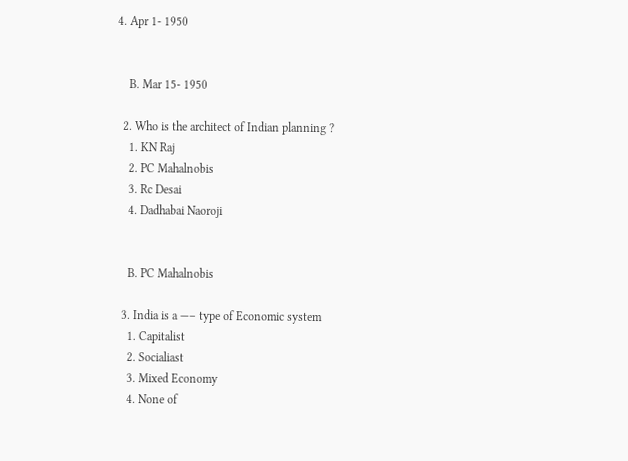4. Apr 1- 1950


    B. Mar 15- 1950

  2. Who is the architect of Indian planning ?
    1. KN Raj
    2. PC Mahalnobis
    3. Rc Desai
    4. Dadhabai Naoroji


    B. PC Mahalnobis

  3. India is a —– type of Economic system
    1. Capitalist
    2. Socialiast
    3. Mixed Economy
    4. None of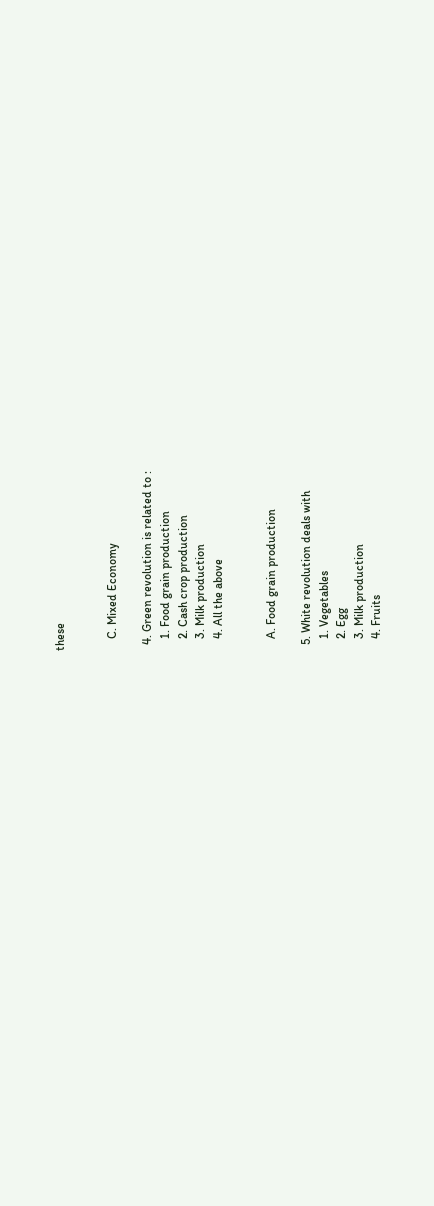these


    C. Mixed Economy

  4. Green revolution is related to :
    1. Food grain production
    2. Cash crop production
    3. Milk production
    4. All the above


    A. Food grain production

  5. White revolution deals with
    1. Vegetables
    2. Egg
    3. Milk production
    4. Fruits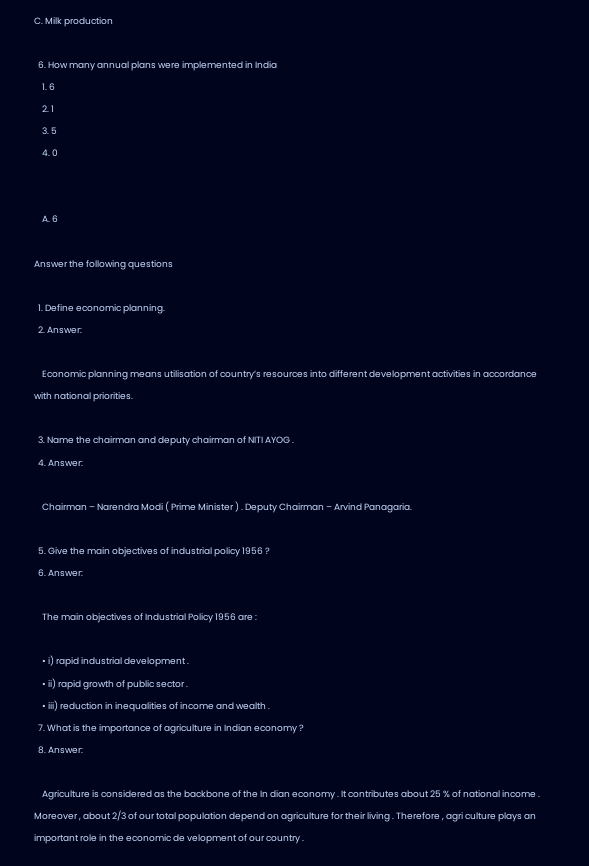C. Milk production

  6. How many annual plans were implemented in India
    1. 6
    2. 1
    3. 5
    4. 0


    A. 6

Answer the following questions

  1. Define economic planning.
  2. Answer:

    Economic planning means utilisation of country’s resources into different development activities in accordance with national priorities.

  3. Name the chairman and deputy chairman of NITI AYOG .
  4. Answer:

    Chairman – Narendra Modi ( Prime Minister ) . Deputy Chairman – Arvind Panagaria.

  5. Give the main objectives of industrial policy 1956 ?
  6. Answer:

    The main objectives of Industrial Policy 1956 are :

    • i) rapid industrial development .
    • ii) rapid growth of public sector .
    • iii) reduction in inequalities of income and wealth .
  7. What is the importance of agriculture in Indian economy ?
  8. Answer:

    Agriculture is considered as the backbone of the In dian economy . It contributes about 25 % of national income . Moreover , about 2/3 of our total population depend on agriculture for their living . Therefore , agri culture plays an important role in the economic de velopment of our country .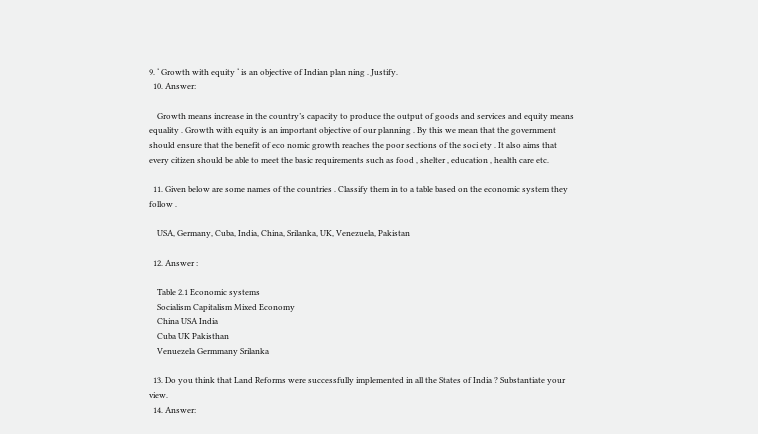9. ‘ Growth with equity ‘ is an objective of Indian plan ning . Justify.
  10. Answer:

    Growth means increase in the country’s capacity to produce the output of goods and services and equity means equality . Growth with equity is an important objective of our planning . By this we mean that the government should ensure that the benefit of eco nomic growth reaches the poor sections of the soci ety . It also aims that every citizen should be able to meet the basic requirements such as food , shelter , education , health care etc.

  11. Given below are some names of the countries . Classify them in to a table based on the economic system they follow .

    USA, Germany, Cuba, India, China, Srilanka, UK, Venezuela, Pakistan

  12. Answer :

    Table 2.1 Economic systems
    Socialism Capitalism Mixed Economy
    China USA India
    Cuba UK Pakisthan
    Venuezela Germmany Srilanka

  13. Do you think that Land Reforms were successfully implemented in all the States of India ? Substantiate your view.
  14. Answer: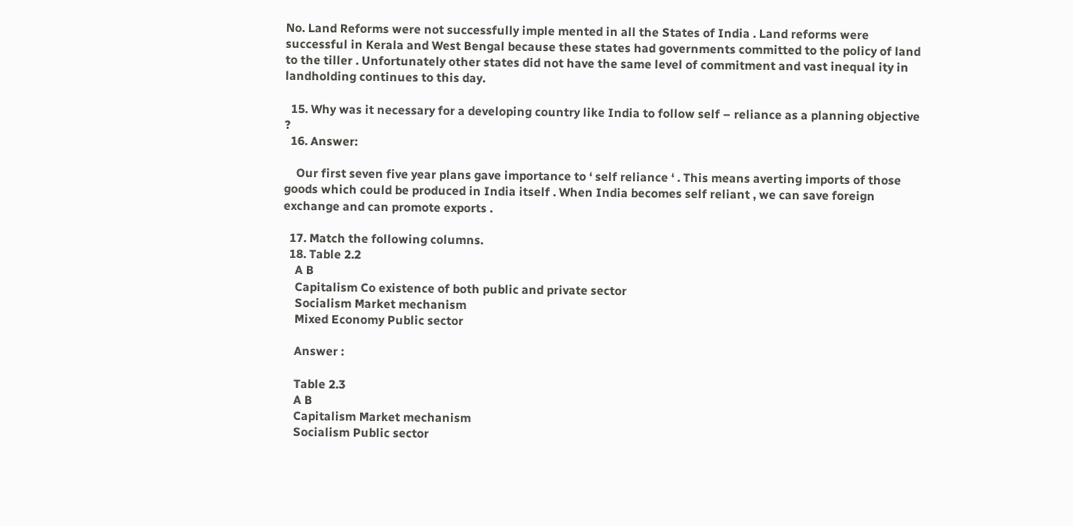No. Land Reforms were not successfully imple mented in all the States of India . Land reforms were successful in Kerala and West Bengal because these states had governments committed to the policy of land to the tiller . Unfortunately other states did not have the same level of commitment and vast inequal ity in landholding continues to this day.

  15. Why was it necessary for a developing country like India to follow self – reliance as a planning objective ?
  16. Answer:

    Our first seven five year plans gave importance to ‘ self reliance ‘ . This means averting imports of those goods which could be produced in India itself . When India becomes self reliant , we can save foreign exchange and can promote exports .

  17. Match the following columns.
  18. Table 2.2
    A B
    Capitalism Co existence of both public and private sector
    Socialism Market mechanism
    Mixed Economy Public sector

    Answer :

    Table 2.3
    A B
    Capitalism Market mechanism
    Socialism Public sector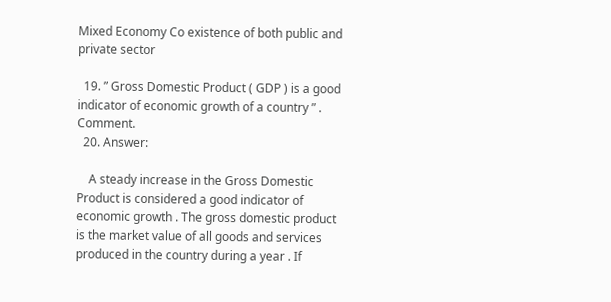Mixed Economy Co existence of both public and private sector

  19. ” Gross Domestic Product ( GDP ) is a good indicator of economic growth of a country ” . Comment.
  20. Answer:

    A steady increase in the Gross Domestic Product is considered a good indicator of economic growth . The gross domestic product is the market value of all goods and services produced in the country during a year . If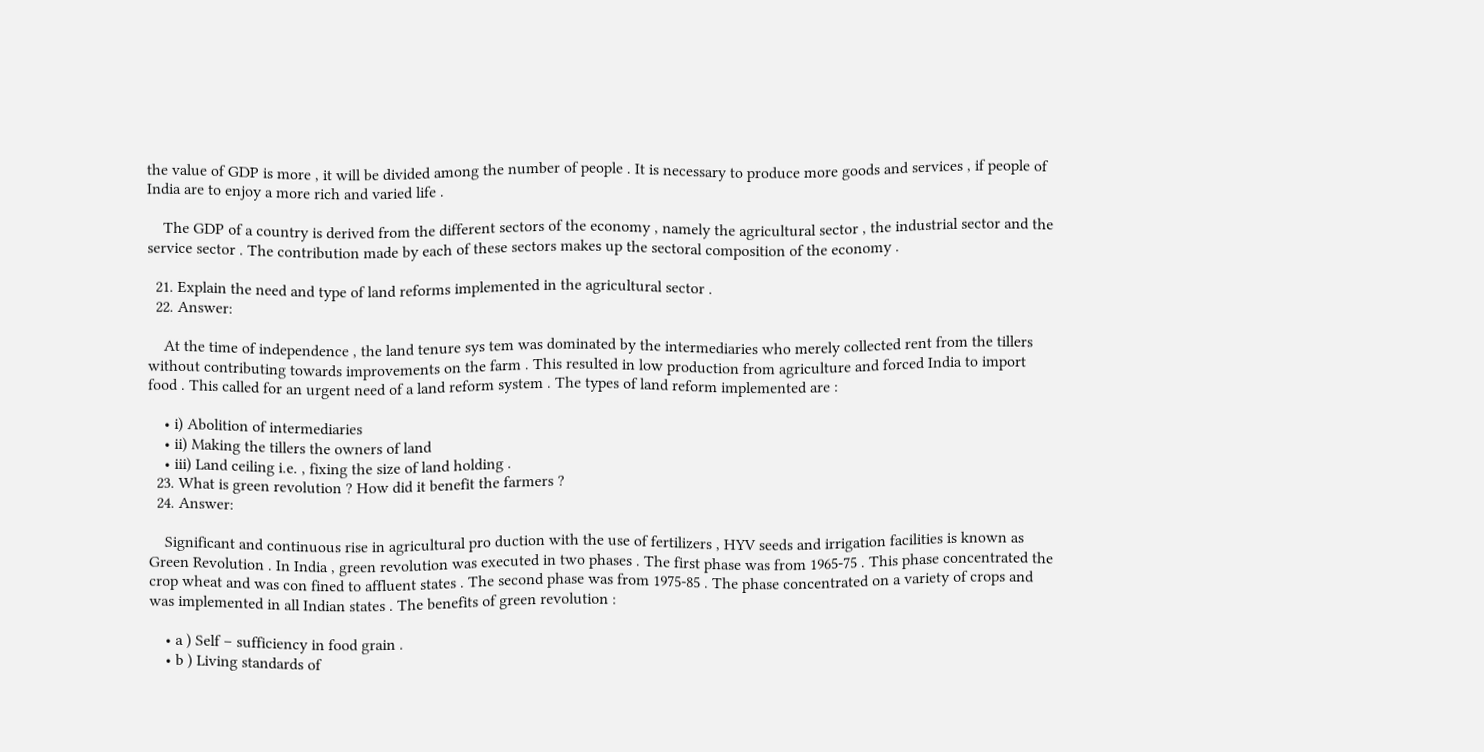the value of GDP is more , it will be divided among the number of people . It is necessary to produce more goods and services , if people of India are to enjoy a more rich and varied life .

    The GDP of a country is derived from the different sectors of the economy , namely the agricultural sector , the industrial sector and the service sector . The contribution made by each of these sectors makes up the sectoral composition of the economy .

  21. Explain the need and type of land reforms implemented in the agricultural sector .
  22. Answer:

    At the time of independence , the land tenure sys tem was dominated by the intermediaries who merely collected rent from the tillers without contributing towards improvements on the farm . This resulted in low production from agriculture and forced India to import food . This called for an urgent need of a land reform system . The types of land reform implemented are :

    • i) Abolition of intermediaries
    • ii) Making the tillers the owners of land
    • iii) Land ceiling i.e. , fixing the size of land holding .
  23. What is green revolution ? How did it benefit the farmers ?
  24. Answer:

    Significant and continuous rise in agricultural pro duction with the use of fertilizers , HYV seeds and irrigation facilities is known as Green Revolution . In India , green revolution was executed in two phases . The first phase was from 1965-75 . This phase concentrated the crop wheat and was con fined to affluent states . The second phase was from 1975-85 . The phase concentrated on a variety of crops and was implemented in all Indian states . The benefits of green revolution :

    • a ) Self – sufficiency in food grain .
    • b ) Living standards of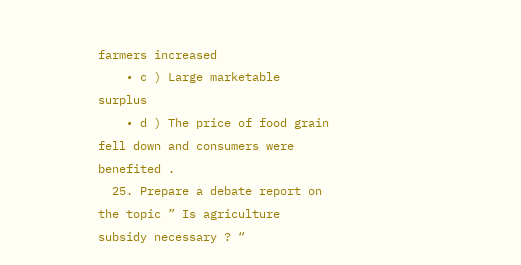farmers increased
    • c ) Large marketable surplus
    • d ) The price of food grain fell down and consumers were benefited .
  25. Prepare a debate report on the topic ” Is agriculture subsidy necessary ? “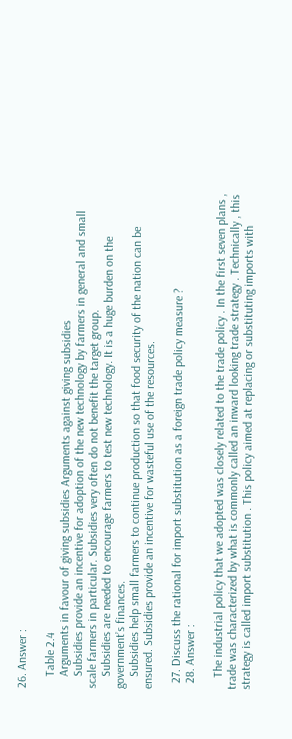26. Answer :

    Table 2.4
    Arguments in favour of giving subsidies Arguments against giving subsidies
    Subsidies provide an incentive for adoption of the new technology by farmers in general and small scale farmers in particular. Subsidies very often do not benefit the target group.
    Subsidies are needed to encourage farmers to test new technology. It is a huge burden on the government’s finances.
    Subsidies help small farmers to continue production so that food security of the nation can be ensured. Subsidies provide an incentive for wasteful use of the resources.

  27. Discuss the rational for import substitution as a foreign trade policy measure ?
  28. Answer :

    The industrial policy that we adopted was closely related to the trade policy . In the first seven plans , trade was characterized by what is commonly called an inward looking trade strategy . Technically , this strategy is called import substitution . This policy aimed at replacing or substituting imports with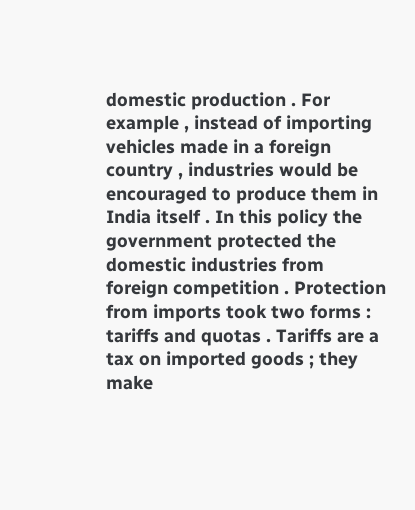domestic production . For example , instead of importing vehicles made in a foreign country , industries would be encouraged to produce them in India itself . In this policy the government protected the domestic industries from foreign competition . Protection from imports took two forms : tariffs and quotas . Tariffs are a tax on imported goods ; they make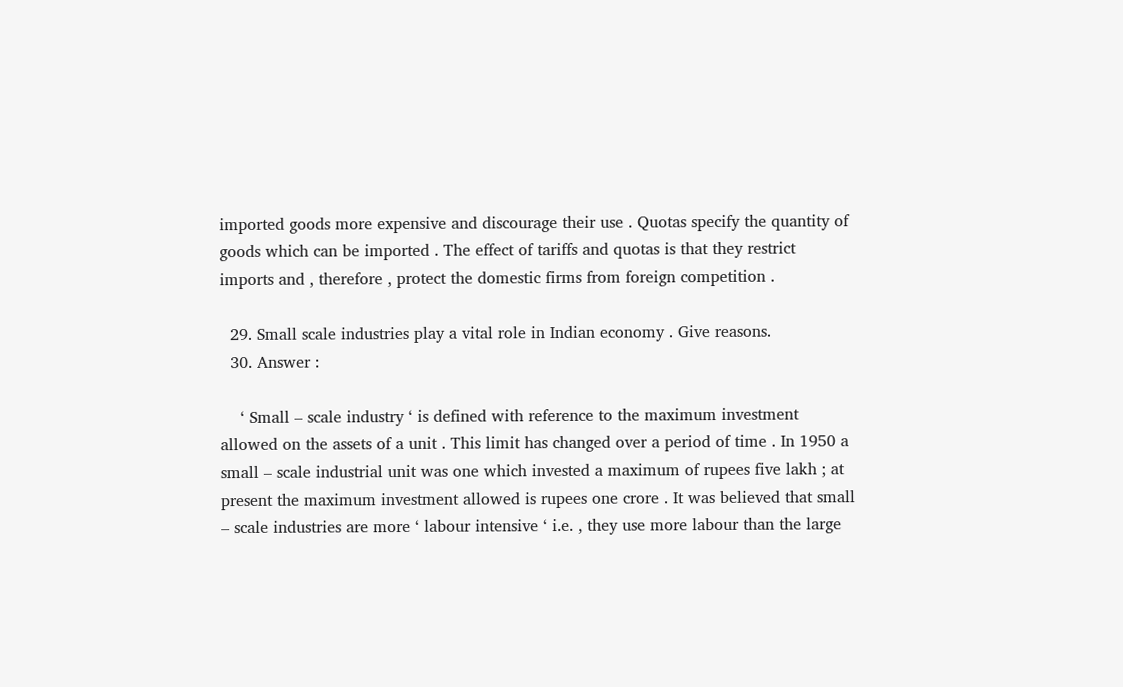imported goods more expensive and discourage their use . Quotas specify the quantity of goods which can be imported . The effect of tariffs and quotas is that they restrict imports and , therefore , protect the domestic firms from foreign competition .

  29. Small scale industries play a vital role in Indian economy . Give reasons.
  30. Answer :

    ‘ Small – scale industry ‘ is defined with reference to the maximum investment allowed on the assets of a unit . This limit has changed over a period of time . In 1950 a small – scale industrial unit was one which invested a maximum of rupees five lakh ; at present the maximum investment allowed is rupees one crore . It was believed that small – scale industries are more ‘ labour intensive ‘ i.e. , they use more labour than the large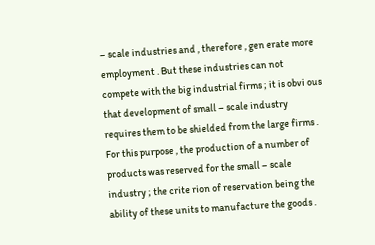– scale industries and , therefore , gen erate more employment . But these industries can not compete with the big industrial firms ; it is obvi ous that development of small – scale industry requires them to be shielded from the large firms . For this purpose , the production of a number of products was reserved for the small – scale industry ; the crite rion of reservation being the ability of these units to manufacture the goods .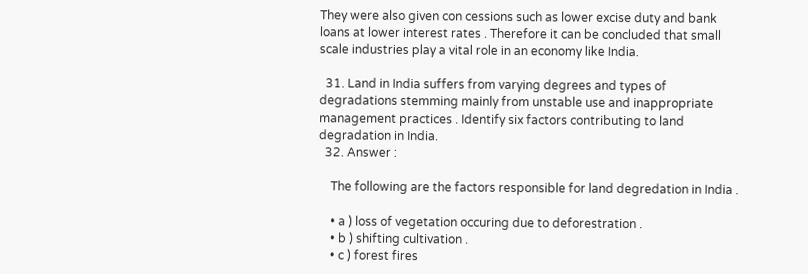They were also given con cessions such as lower excise duty and bank loans at lower interest rates . Therefore it can be concluded that small scale industries play a vital role in an economy like India.

  31. Land in India suffers from varying degrees and types of degradations stemming mainly from unstable use and inappropriate management practices . Identify six factors contributing to land degradation in India.
  32. Answer :

    The following are the factors responsible for land degredation in India .

    • a ) loss of vegetation occuring due to deforestration .
    • b ) shifting cultivation .
    • c ) forest fires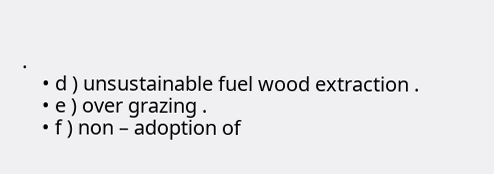.
    • d ) unsustainable fuel wood extraction .
    • e ) over grazing .
    • f ) non – adoption of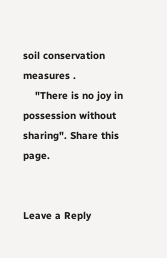soil conservation measures .
    "There is no joy in possession without sharing". Share this page.


Leave a Reply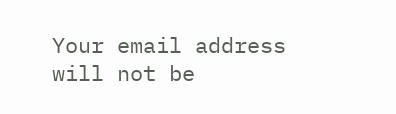Your email address will not be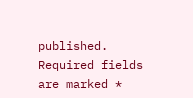published. Required fields are marked *